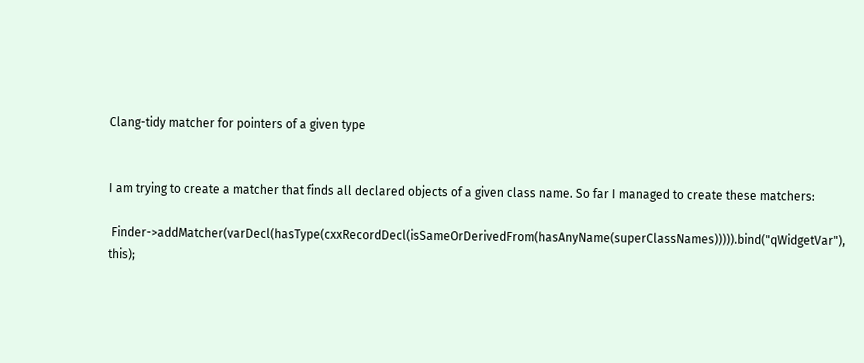Clang-tidy matcher for pointers of a given type


I am trying to create a matcher that finds all declared objects of a given class name. So far I managed to create these matchers:

 Finder->addMatcher(varDecl(hasType(cxxRecordDecl(isSameOrDerivedFrom(hasAnyName(superClassNames))))).bind("qWidgetVar"), this);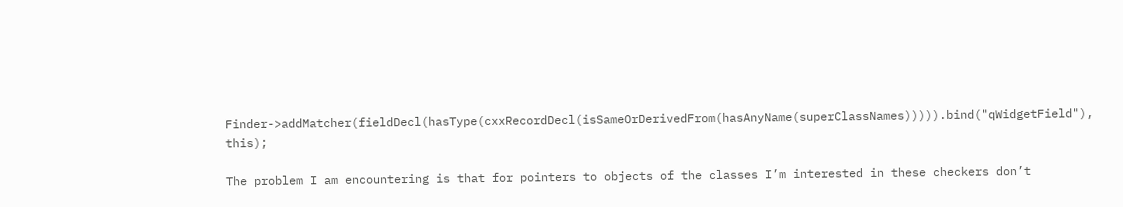Finder->addMatcher(fieldDecl(hasType(cxxRecordDecl(isSameOrDerivedFrom(hasAnyName(superClassNames))))).bind("qWidgetField"), this);

The problem I am encountering is that for pointers to objects of the classes I’m interested in these checkers don’t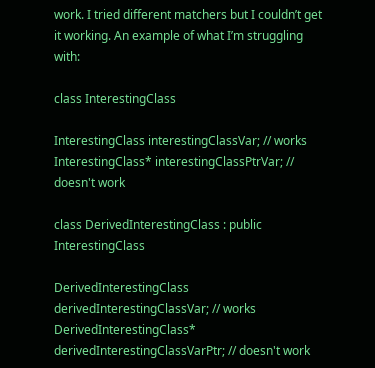work. I tried different matchers but I couldn’t get it working. An example of what I’m struggling with:

class InterestingClass

InterestingClass interestingClassVar; // works
InterestingClass* interestingClassPtrVar; // doesn't work

class DerivedInterestingClass : public InterestingClass

DerivedInterestingClass derivedInterestingClassVar; // works
DerivedInterestingClass* derivedInterestingClassVarPtr; // doesn't work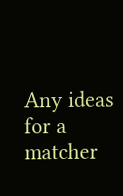Any ideas for a matcher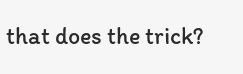that does the trick?